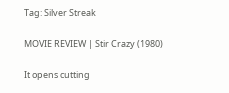Tag: Silver Streak

MOVIE REVIEW | Stir Crazy (1980)

It opens cutting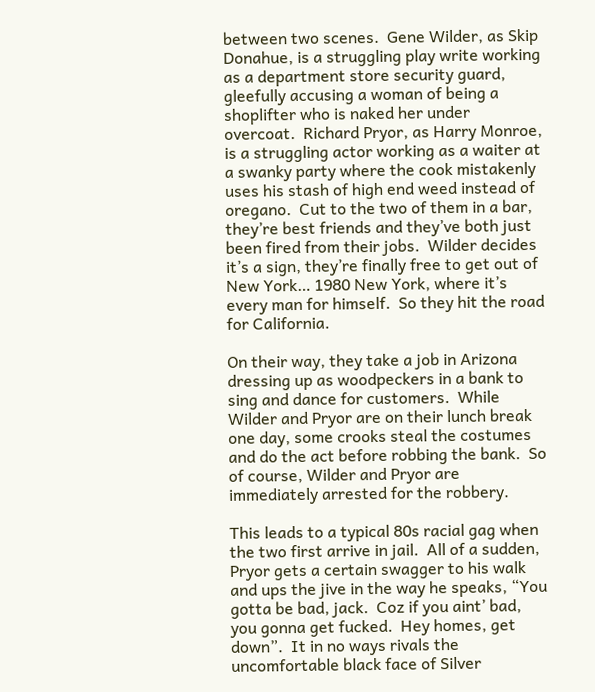between two scenes.  Gene Wilder, as Skip Donahue, is a struggling play write working as a department store security guard, gleefully accusing a woman of being a shoplifter who is naked her under overcoat.  Richard Pryor, as Harry Monroe, is a struggling actor working as a waiter at a swanky party where the cook mistakenly uses his stash of high end weed instead of oregano.  Cut to the two of them in a bar, they’re best friends and they’ve both just been fired from their jobs.  Wilder decides it’s a sign, they’re finally free to get out of New York… 1980 New York, where it’s every man for himself.  So they hit the road for California.

On their way, they take a job in Arizona dressing up as woodpeckers in a bank to sing and dance for customers.  While Wilder and Pryor are on their lunch break one day, some crooks steal the costumes and do the act before robbing the bank.  So of course, Wilder and Pryor are immediately arrested for the robbery.

This leads to a typical 80s racial gag when the two first arrive in jail.  All of a sudden, Pryor gets a certain swagger to his walk and ups the jive in the way he speaks, “You gotta be bad, jack.  Coz if you aint’ bad, you gonna get fucked.  Hey homes, get down”.  It in no ways rivals the uncomfortable black face of Silver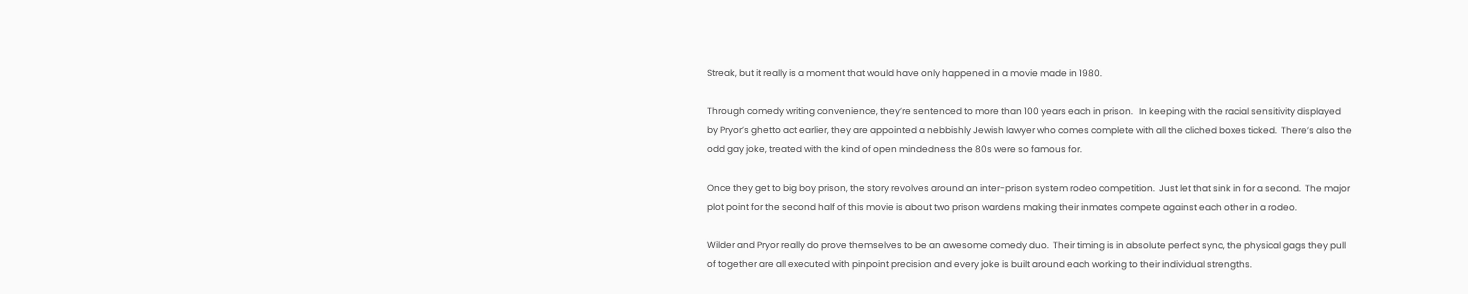Streak, but it really is a moment that would have only happened in a movie made in 1980.

Through comedy writing convenience, they’re sentenced to more than 100 years each in prison.   In keeping with the racial sensitivity displayed by Pryor’s ghetto act earlier, they are appointed a nebbishly Jewish lawyer who comes complete with all the cliched boxes ticked.  There’s also the odd gay joke, treated with the kind of open mindedness the 80s were so famous for.

Once they get to big boy prison, the story revolves around an inter-prison system rodeo competition.  Just let that sink in for a second.  The major plot point for the second half of this movie is about two prison wardens making their inmates compete against each other in a rodeo.

Wilder and Pryor really do prove themselves to be an awesome comedy duo.  Their timing is in absolute perfect sync, the physical gags they pull of together are all executed with pinpoint precision and every joke is built around each working to their individual strengths.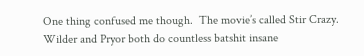One thing confused me though.  The movie’s called Stir Crazy.  Wilder and Pryor both do countless batshit insane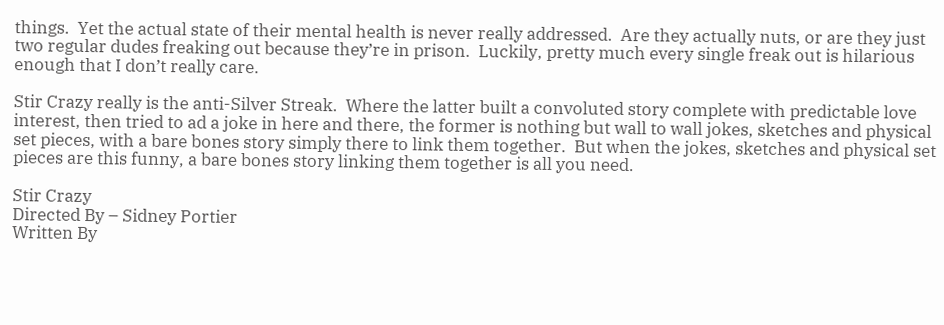things.  Yet the actual state of their mental health is never really addressed.  Are they actually nuts, or are they just two regular dudes freaking out because they’re in prison.  Luckily, pretty much every single freak out is hilarious enough that I don’t really care.

Stir Crazy really is the anti-Silver Streak.  Where the latter built a convoluted story complete with predictable love interest, then tried to ad a joke in here and there, the former is nothing but wall to wall jokes, sketches and physical set pieces, with a bare bones story simply there to link them together.  But when the jokes, sketches and physical set pieces are this funny, a bare bones story linking them together is all you need.

Stir Crazy
Directed By – Sidney Portier
Written By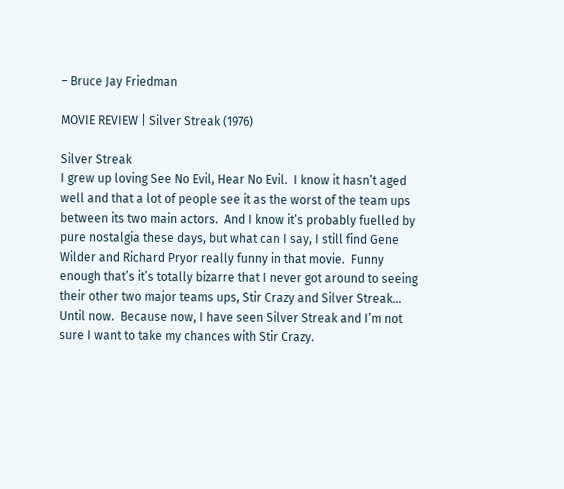– Bruce Jay Friedman

MOVIE REVIEW | Silver Streak (1976)

Silver Streak
I grew up loving See No Evil, Hear No Evil.  I know it hasn’t aged well and that a lot of people see it as the worst of the team ups between its two main actors.  And I know it’s probably fuelled by pure nostalgia these days, but what can I say, I still find Gene Wilder and Richard Pryor really funny in that movie.  Funny enough that’s it’s totally bizarre that I never got around to seeing their other two major teams ups, Stir Crazy and Silver Streak… Until now.  Because now, I have seen Silver Streak and I’m not sure I want to take my chances with Stir Crazy.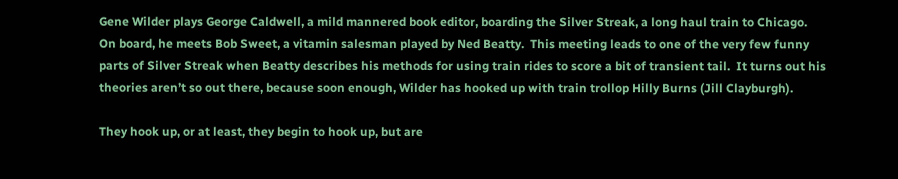Gene Wilder plays George Caldwell, a mild mannered book editor, boarding the Silver Streak, a long haul train to Chicago.  On board, he meets Bob Sweet, a vitamin salesman played by Ned Beatty.  This meeting leads to one of the very few funny parts of Silver Streak when Beatty describes his methods for using train rides to score a bit of transient tail.  It turns out his theories aren’t so out there, because soon enough, Wilder has hooked up with train trollop Hilly Burns (Jill Clayburgh).

They hook up, or at least, they begin to hook up, but are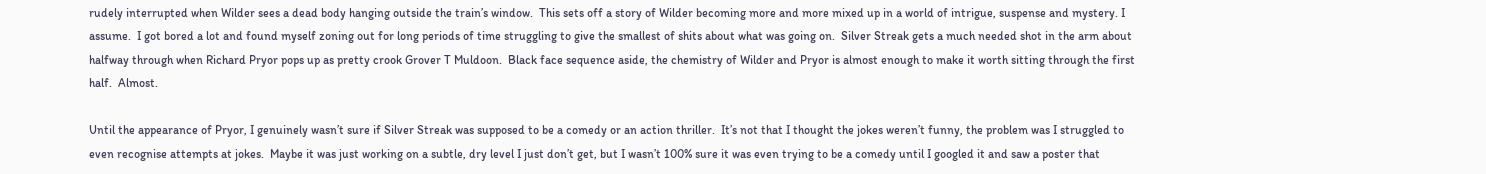rudely interrupted when Wilder sees a dead body hanging outside the train’s window.  This sets off a story of Wilder becoming more and more mixed up in a world of intrigue, suspense and mystery. I assume.  I got bored a lot and found myself zoning out for long periods of time struggling to give the smallest of shits about what was going on.  Silver Streak gets a much needed shot in the arm about halfway through when Richard Pryor pops up as pretty crook Grover T Muldoon.  Black face sequence aside, the chemistry of Wilder and Pryor is almost enough to make it worth sitting through the first half.  Almost.

Until the appearance of Pryor, I genuinely wasn’t sure if Silver Streak was supposed to be a comedy or an action thriller.  It’s not that I thought the jokes weren’t funny, the problem was I struggled to even recognise attempts at jokes.  Maybe it was just working on a subtle, dry level I just don’t get, but I wasn’t 100% sure it was even trying to be a comedy until I googled it and saw a poster that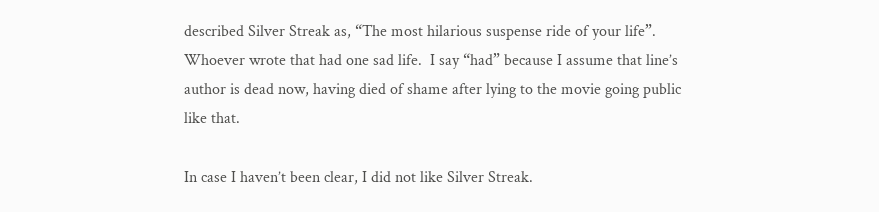described Silver Streak as, “The most hilarious suspense ride of your life”.  Whoever wrote that had one sad life.  I say “had” because I assume that line’s author is dead now, having died of shame after lying to the movie going public like that.

In case I haven’t been clear, I did not like Silver Streak.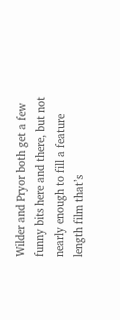Wilder and Pryor both get a few funny bits here and there, but not nearly enough to fill a feature length film that’s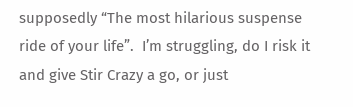supposedly “The most hilarious suspense ride of your life”.  I’m struggling, do I risk it and give Stir Crazy a go, or just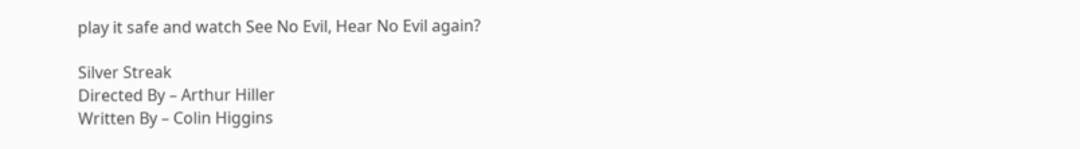play it safe and watch See No Evil, Hear No Evil again?

Silver Streak
Directed By – Arthur Hiller
Written By – Colin Higgins